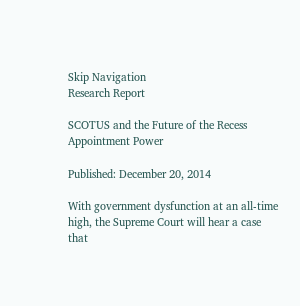Skip Navigation
Research Report

SCOTUS and the Future of the Recess Appointment Power

Published: December 20, 2014

With government dysfunction at an all-time high, the Supreme Court will hear a case that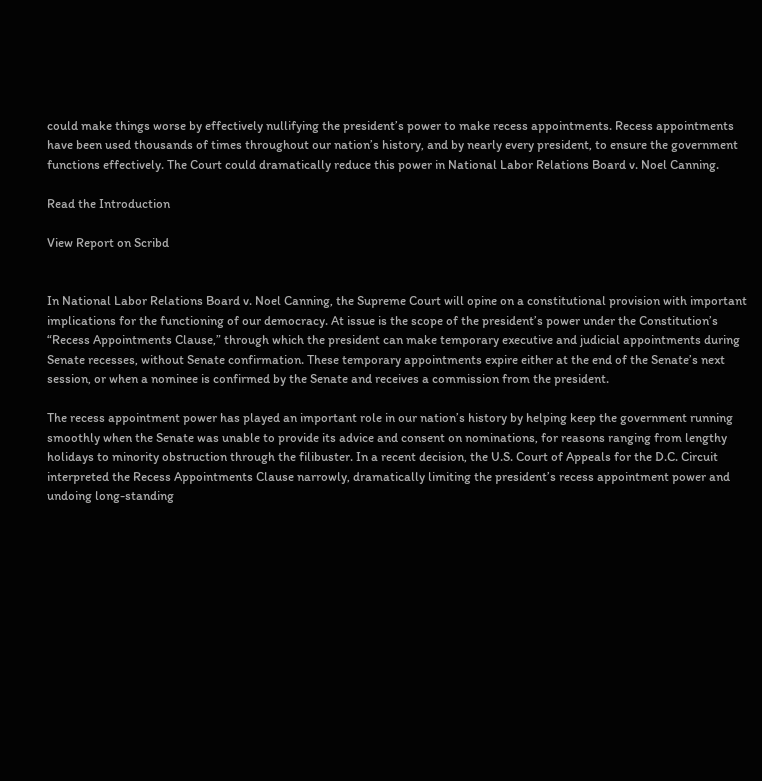could make things worse by effectively nullifying the president’s power to make recess appointments. Recess appointments have been used thousands of times throughout our nation’s history, and by nearly every president, to ensure the government functions effectively. The Court could dramatically reduce this power in National Labor Relations Board v. Noel Canning.

Read the Introduction

View Report on Scribd


In National Labor Relations Board v. Noel Canning, the Supreme Court will opine on a constitutional provision with important implications for the functioning of our democracy. At issue is the scope of the president’s power under the Constitution’s “Recess Appointments Clause,” through which the president can make temporary executive and judicial appointments during Senate recesses, without Senate confirmation. These temporary appointments expire either at the end of the Senate’s next session, or when a nominee is confirmed by the Senate and receives a commission from the president.

The recess appointment power has played an important role in our nation’s history by helping keep the government running smoothly when the Senate was unable to provide its advice and consent on nominations, for reasons ranging from lengthy holidays to minority obstruction through the filibuster. In a recent decision, the U.S. Court of Appeals for the D.C. Circuit interpreted the Recess Appointments Clause narrowly, dramatically limiting the president’s recess appointment power and undoing long-standing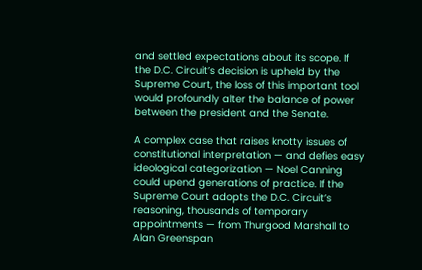and settled expectations about its scope. If the D.C. Circuit’s decision is upheld by the Supreme Court, the loss of this important tool would profoundly alter the balance of power between the president and the Senate.

A complex case that raises knotty issues of constitutional interpretation — and defies easy ideological categorization — Noel Canning could upend generations of practice. If the Supreme Court adopts the D.C. Circuit’s reasoning, thousands of temporary appointments — from Thurgood Marshall to Alan Greenspan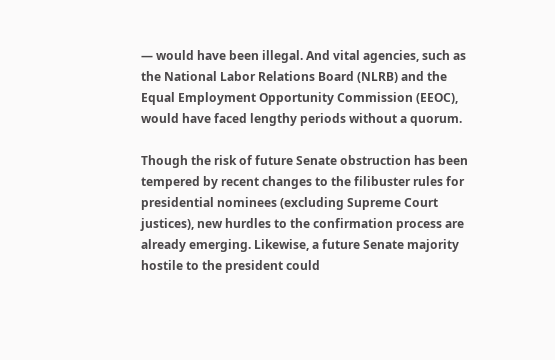— would have been illegal. And vital agencies, such as the National Labor Relations Board (NLRB) and the Equal Employment Opportunity Commission (EEOC), would have faced lengthy periods without a quorum.

Though the risk of future Senate obstruction has been tempered by recent changes to the filibuster rules for presidential nominees (excluding Supreme Court justices), new hurdles to the confirmation process are already emerging. Likewise, a future Senate majority hostile to the president could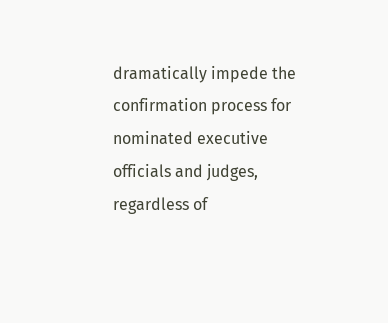dramatically impede the confirmation process for nominated executive officials and judges, regardless of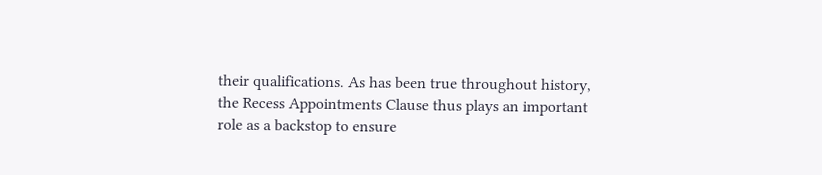their qualifications. As has been true throughout history, the Recess Appointments Clause thus plays an important role as a backstop to ensure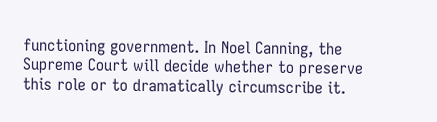functioning government. In Noel Canning, the Supreme Court will decide whether to preserve this role or to dramatically circumscribe it.